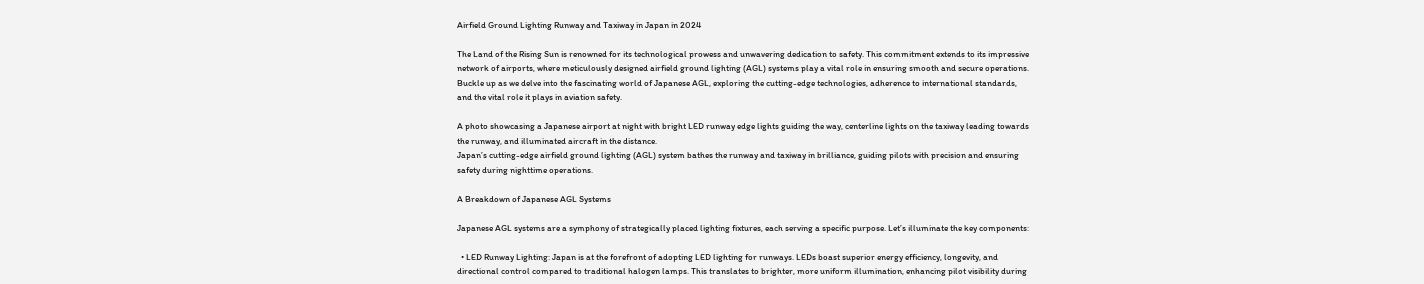Airfield Ground Lighting Runway and Taxiway in Japan in 2024

The Land of the Rising Sun is renowned for its technological prowess and unwavering dedication to safety. This commitment extends to its impressive network of airports, where meticulously designed airfield ground lighting (AGL) systems play a vital role in ensuring smooth and secure operations. Buckle up as we delve into the fascinating world of Japanese AGL, exploring the cutting-edge technologies, adherence to international standards, and the vital role it plays in aviation safety.

A photo showcasing a Japanese airport at night with bright LED runway edge lights guiding the way, centerline lights on the taxiway leading towards the runway, and illuminated aircraft in the distance.
Japan’s cutting-edge airfield ground lighting (AGL) system bathes the runway and taxiway in brilliance, guiding pilots with precision and ensuring safety during nighttime operations.

A Breakdown of Japanese AGL Systems

Japanese AGL systems are a symphony of strategically placed lighting fixtures, each serving a specific purpose. Let’s illuminate the key components:

  • LED Runway Lighting: Japan is at the forefront of adopting LED lighting for runways. LEDs boast superior energy efficiency, longevity, and directional control compared to traditional halogen lamps. This translates to brighter, more uniform illumination, enhancing pilot visibility during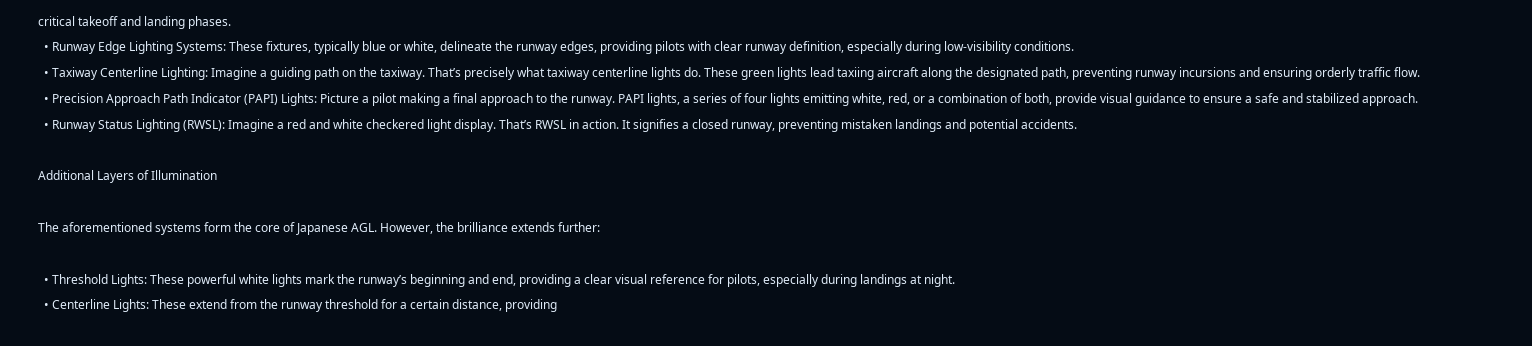critical takeoff and landing phases.
  • Runway Edge Lighting Systems: These fixtures, typically blue or white, delineate the runway edges, providing pilots with clear runway definition, especially during low-visibility conditions.
  • Taxiway Centerline Lighting: Imagine a guiding path on the taxiway. That’s precisely what taxiway centerline lights do. These green lights lead taxiing aircraft along the designated path, preventing runway incursions and ensuring orderly traffic flow.
  • Precision Approach Path Indicator (PAPI) Lights: Picture a pilot making a final approach to the runway. PAPI lights, a series of four lights emitting white, red, or a combination of both, provide visual guidance to ensure a safe and stabilized approach.
  • Runway Status Lighting (RWSL): Imagine a red and white checkered light display. That’s RWSL in action. It signifies a closed runway, preventing mistaken landings and potential accidents.

Additional Layers of Illumination

The aforementioned systems form the core of Japanese AGL. However, the brilliance extends further:

  • Threshold Lights: These powerful white lights mark the runway’s beginning and end, providing a clear visual reference for pilots, especially during landings at night.
  • Centerline Lights: These extend from the runway threshold for a certain distance, providing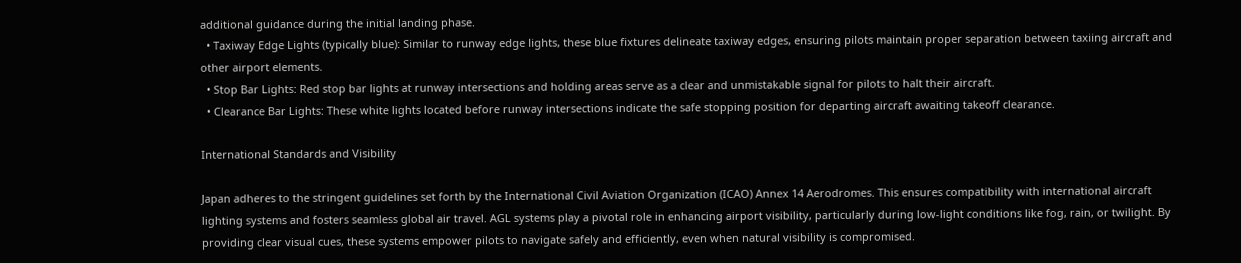additional guidance during the initial landing phase.
  • Taxiway Edge Lights (typically blue): Similar to runway edge lights, these blue fixtures delineate taxiway edges, ensuring pilots maintain proper separation between taxiing aircraft and other airport elements.
  • Stop Bar Lights: Red stop bar lights at runway intersections and holding areas serve as a clear and unmistakable signal for pilots to halt their aircraft.
  • Clearance Bar Lights: These white lights located before runway intersections indicate the safe stopping position for departing aircraft awaiting takeoff clearance.

International Standards and Visibility

Japan adheres to the stringent guidelines set forth by the International Civil Aviation Organization (ICAO) Annex 14 Aerodromes. This ensures compatibility with international aircraft lighting systems and fosters seamless global air travel. AGL systems play a pivotal role in enhancing airport visibility, particularly during low-light conditions like fog, rain, or twilight. By providing clear visual cues, these systems empower pilots to navigate safely and efficiently, even when natural visibility is compromised.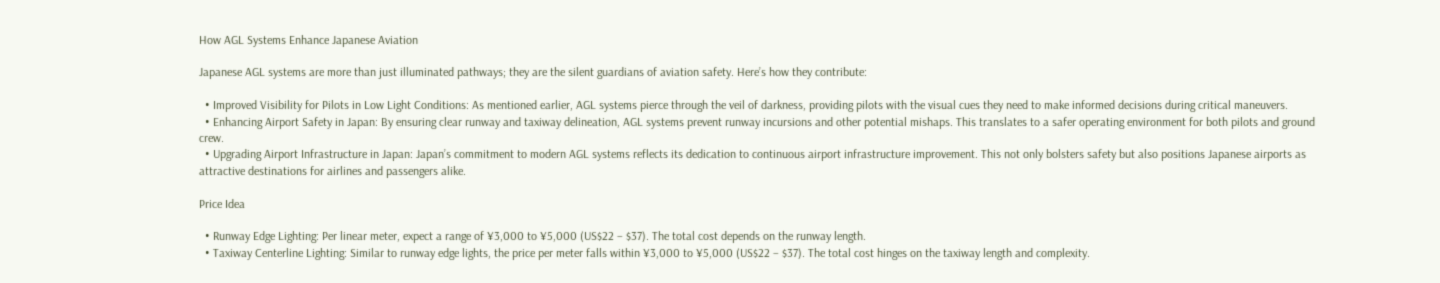How AGL Systems Enhance Japanese Aviation

Japanese AGL systems are more than just illuminated pathways; they are the silent guardians of aviation safety. Here’s how they contribute:

  • Improved Visibility for Pilots in Low Light Conditions: As mentioned earlier, AGL systems pierce through the veil of darkness, providing pilots with the visual cues they need to make informed decisions during critical maneuvers.
  • Enhancing Airport Safety in Japan: By ensuring clear runway and taxiway delineation, AGL systems prevent runway incursions and other potential mishaps. This translates to a safer operating environment for both pilots and ground crew.
  • Upgrading Airport Infrastructure in Japan: Japan’s commitment to modern AGL systems reflects its dedication to continuous airport infrastructure improvement. This not only bolsters safety but also positions Japanese airports as attractive destinations for airlines and passengers alike.

Price Idea

  • Runway Edge Lighting: Per linear meter, expect a range of ¥3,000 to ¥5,000 (US$22 – $37). The total cost depends on the runway length.
  • Taxiway Centerline Lighting: Similar to runway edge lights, the price per meter falls within ¥3,000 to ¥5,000 (US$22 – $37). The total cost hinges on the taxiway length and complexity.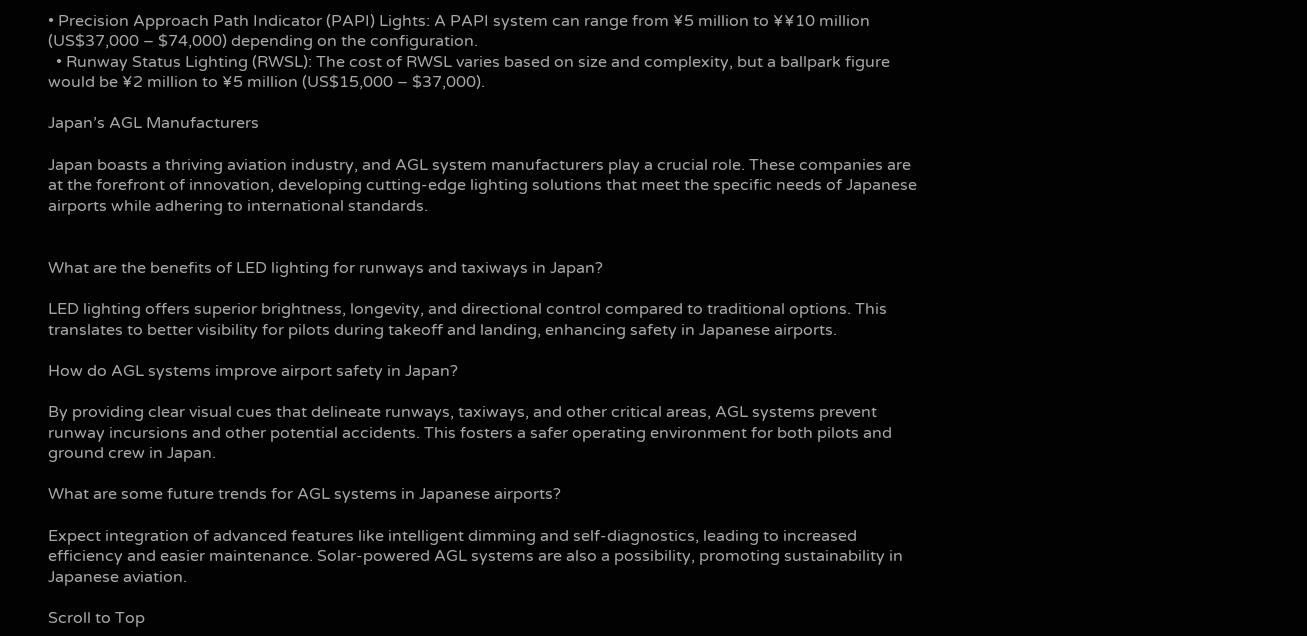• Precision Approach Path Indicator (PAPI) Lights: A PAPI system can range from ¥5 million to ¥¥10 million (US$37,000 – $74,000) depending on the configuration.
  • Runway Status Lighting (RWSL): The cost of RWSL varies based on size and complexity, but a ballpark figure would be ¥2 million to ¥5 million (US$15,000 – $37,000).

Japan’s AGL Manufacturers

Japan boasts a thriving aviation industry, and AGL system manufacturers play a crucial role. These companies are at the forefront of innovation, developing cutting-edge lighting solutions that meet the specific needs of Japanese airports while adhering to international standards.


What are the benefits of LED lighting for runways and taxiways in Japan?

LED lighting offers superior brightness, longevity, and directional control compared to traditional options. This translates to better visibility for pilots during takeoff and landing, enhancing safety in Japanese airports.

How do AGL systems improve airport safety in Japan?

By providing clear visual cues that delineate runways, taxiways, and other critical areas, AGL systems prevent runway incursions and other potential accidents. This fosters a safer operating environment for both pilots and ground crew in Japan.

What are some future trends for AGL systems in Japanese airports?

Expect integration of advanced features like intelligent dimming and self-diagnostics, leading to increased efficiency and easier maintenance. Solar-powered AGL systems are also a possibility, promoting sustainability in Japanese aviation.

Scroll to Top